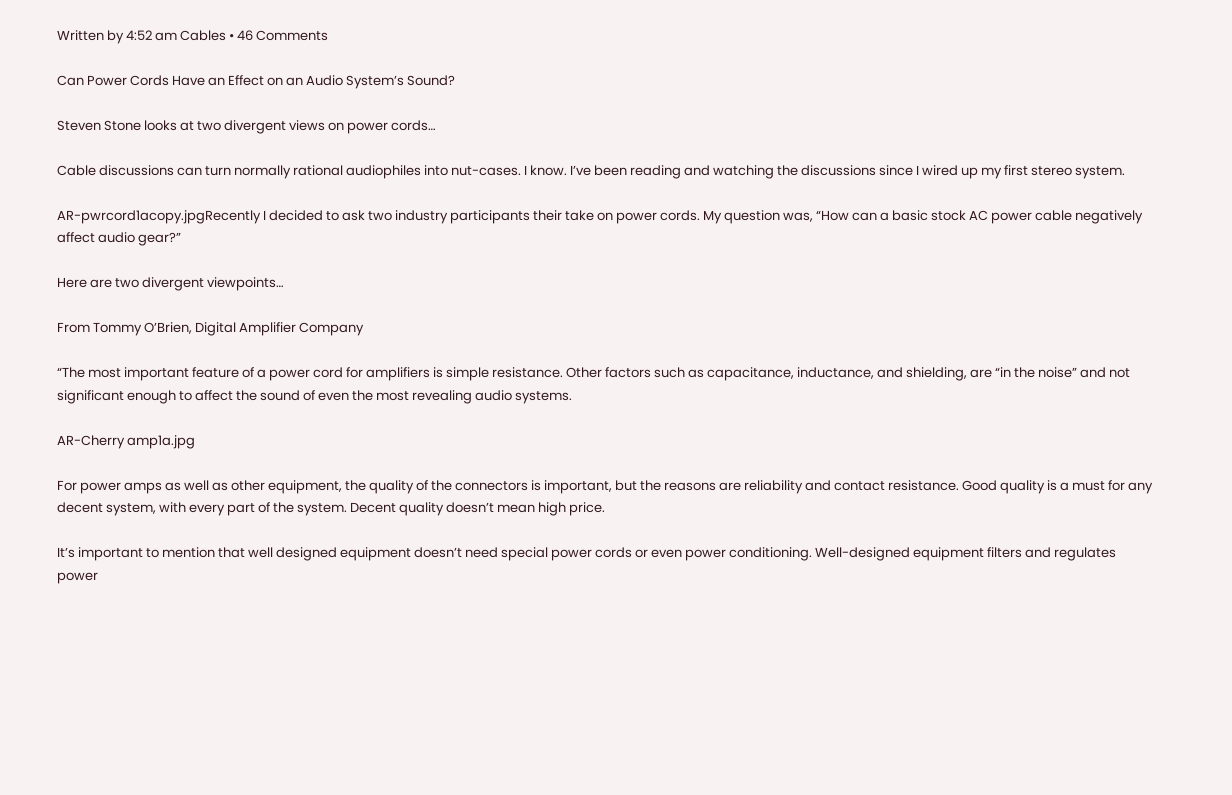Written by 4:52 am Cables • 46 Comments

Can Power Cords Have an Effect on an Audio System’s Sound?

Steven Stone looks at two divergent views on power cords…

Cable discussions can turn normally rational audiophiles into nut-cases. I know. I’ve been reading and watching the discussions since I wired up my first stereo system.

AR-pwrcord1acopy.jpgRecently I decided to ask two industry participants their take on power cords. My question was, “How can a basic stock AC power cable negatively affect audio gear?”

Here are two divergent viewpoints…

From Tommy O’Brien, Digital Amplifier Company

“The most important feature of a power cord for amplifiers is simple resistance. Other factors such as capacitance, inductance, and shielding, are “in the noise” and not significant enough to affect the sound of even the most revealing audio systems.

AR-Cherry amp1a.jpg

For power amps as well as other equipment, the quality of the connectors is important, but the reasons are reliability and contact resistance. Good quality is a must for any decent system, with every part of the system. Decent quality doesn’t mean high price.

It’s important to mention that well designed equipment doesn’t need special power cords or even power conditioning. Well-designed equipment filters and regulates power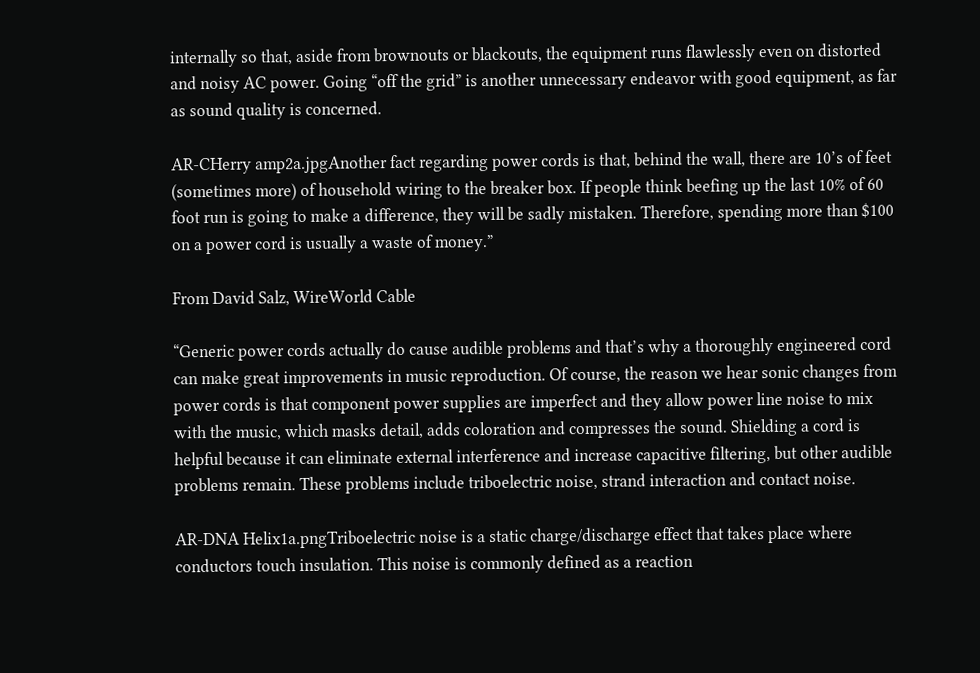internally so that, aside from brownouts or blackouts, the equipment runs flawlessly even on distorted and noisy AC power. Going “off the grid” is another unnecessary endeavor with good equipment, as far as sound quality is concerned.

AR-CHerry amp2a.jpgAnother fact regarding power cords is that, behind the wall, there are 10’s of feet (sometimes more) of household wiring to the breaker box. If people think beefing up the last 10% of 60 foot run is going to make a difference, they will be sadly mistaken. Therefore, spending more than $100 on a power cord is usually a waste of money.”

From David Salz, WireWorld Cable

“Generic power cords actually do cause audible problems and that’s why a thoroughly engineered cord can make great improvements in music reproduction. Of course, the reason we hear sonic changes from power cords is that component power supplies are imperfect and they allow power line noise to mix with the music, which masks detail, adds coloration and compresses the sound. Shielding a cord is helpful because it can eliminate external interference and increase capacitive filtering, but other audible problems remain. These problems include triboelectric noise, strand interaction and contact noise.

AR-DNA Helix1a.pngTriboelectric noise is a static charge/discharge effect that takes place where conductors touch insulation. This noise is commonly defined as a reaction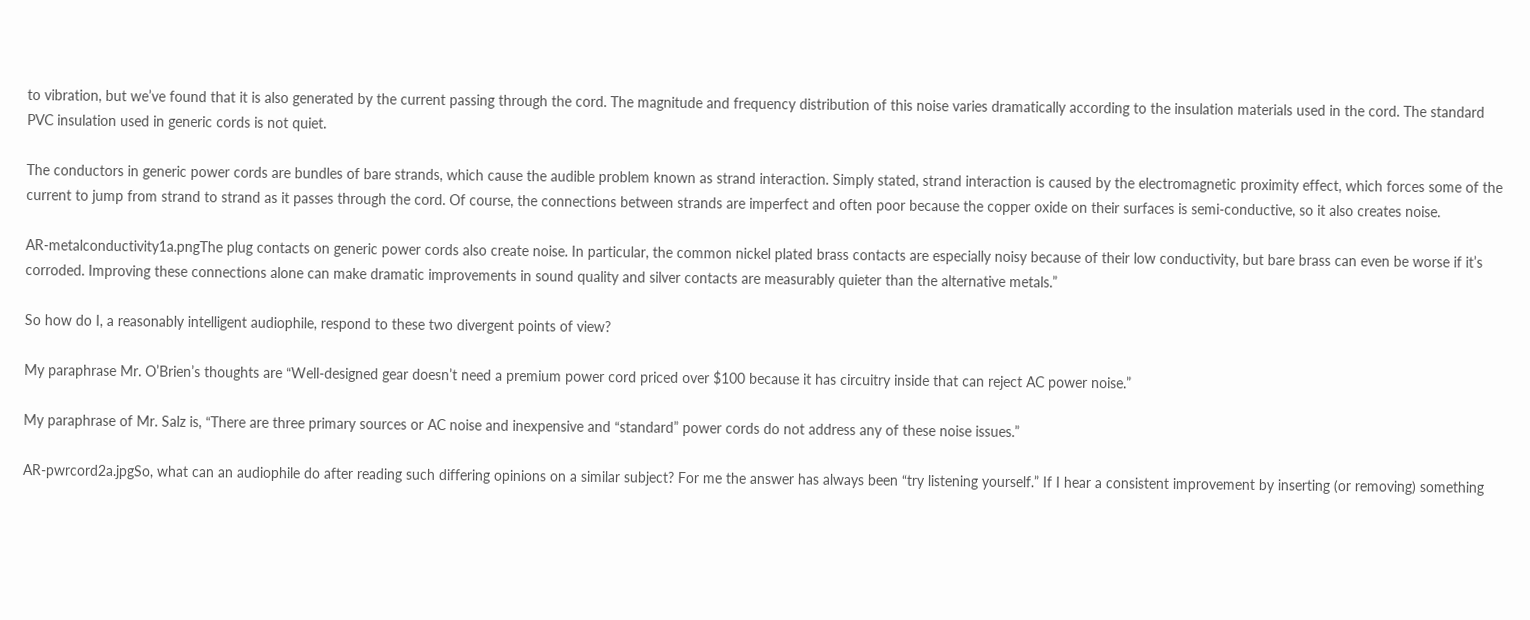to vibration, but we’ve found that it is also generated by the current passing through the cord. The magnitude and frequency distribution of this noise varies dramatically according to the insulation materials used in the cord. The standard PVC insulation used in generic cords is not quiet.

The conductors in generic power cords are bundles of bare strands, which cause the audible problem known as strand interaction. Simply stated, strand interaction is caused by the electromagnetic proximity effect, which forces some of the current to jump from strand to strand as it passes through the cord. Of course, the connections between strands are imperfect and often poor because the copper oxide on their surfaces is semi-conductive, so it also creates noise.

AR-metalconductivity1a.pngThe plug contacts on generic power cords also create noise. In particular, the common nickel plated brass contacts are especially noisy because of their low conductivity, but bare brass can even be worse if it’s corroded. Improving these connections alone can make dramatic improvements in sound quality and silver contacts are measurably quieter than the alternative metals.”

So how do I, a reasonably intelligent audiophile, respond to these two divergent points of view?

My paraphrase Mr. O’Brien’s thoughts are “Well-designed gear doesn’t need a premium power cord priced over $100 because it has circuitry inside that can reject AC power noise.”

My paraphrase of Mr. Salz is, “There are three primary sources or AC noise and inexpensive and “standard” power cords do not address any of these noise issues.”

AR-pwrcord2a.jpgSo, what can an audiophile do after reading such differing opinions on a similar subject? For me the answer has always been “try listening yourself.” If I hear a consistent improvement by inserting (or removing) something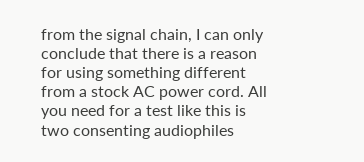from the signal chain, I can only conclude that there is a reason for using something different from a stock AC power cord. All you need for a test like this is two consenting audiophiles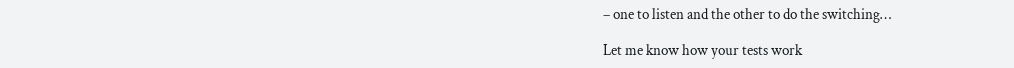– one to listen and the other to do the switching…

Let me know how your tests work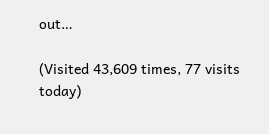out…

(Visited 43,609 times, 77 visits today)